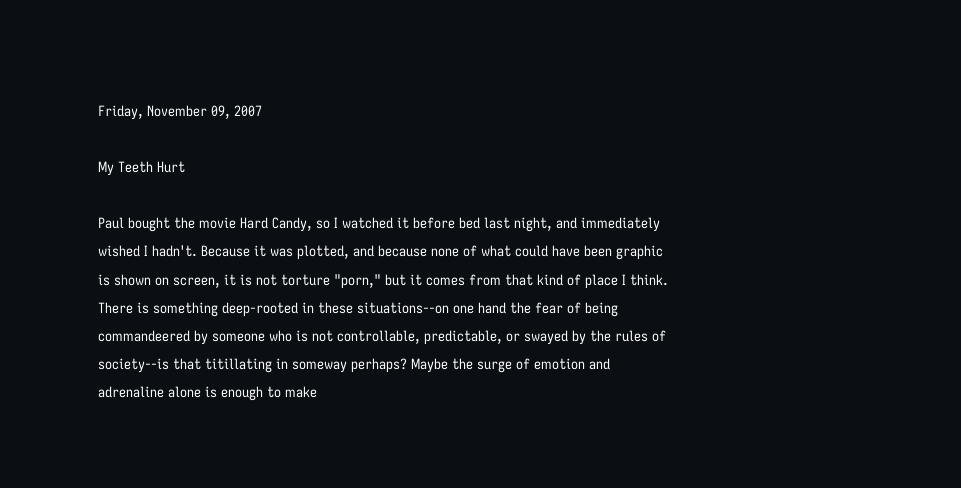Friday, November 09, 2007

My Teeth Hurt

Paul bought the movie Hard Candy, so I watched it before bed last night, and immediately wished I hadn't. Because it was plotted, and because none of what could have been graphic is shown on screen, it is not torture "porn," but it comes from that kind of place I think. There is something deep-rooted in these situations--on one hand the fear of being commandeered by someone who is not controllable, predictable, or swayed by the rules of society--is that titillating in someway perhaps? Maybe the surge of emotion and adrenaline alone is enough to make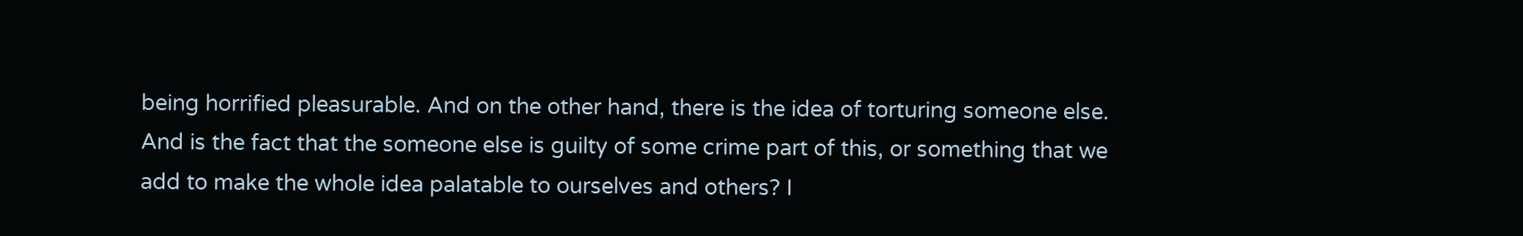being horrified pleasurable. And on the other hand, there is the idea of torturing someone else. And is the fact that the someone else is guilty of some crime part of this, or something that we add to make the whole idea palatable to ourselves and others? I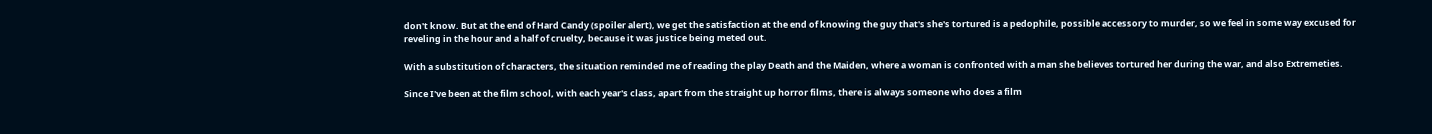don't know. But at the end of Hard Candy (spoiler alert), we get the satisfaction at the end of knowing the guy that's she's tortured is a pedophile, possible accessory to murder, so we feel in some way excused for reveling in the hour and a half of cruelty, because it was justice being meted out.

With a substitution of characters, the situation reminded me of reading the play Death and the Maiden, where a woman is confronted with a man she believes tortured her during the war, and also Extremeties.

Since I've been at the film school, with each year's class, apart from the straight up horror films, there is always someone who does a film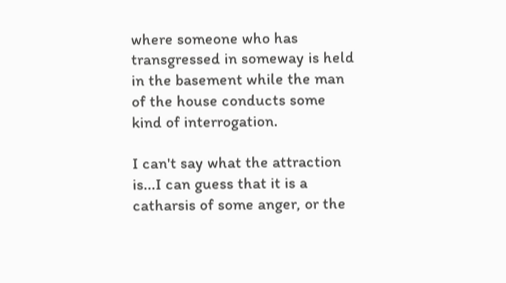where someone who has transgressed in someway is held in the basement while the man of the house conducts some kind of interrogation.

I can't say what the attraction is...I can guess that it is a catharsis of some anger, or the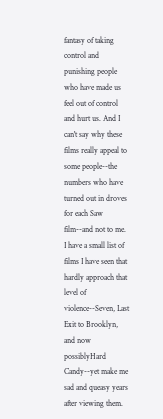fantasy of taking control and punishing people who have made us feel out of control and hurt us. And I can't say why these films really appeal to some people--the numbers who have turned out in droves for each Saw film--and not to me. I have a small list of films I have seen that hardly approach that level of violence--Seven, Last Exit to Brooklyn, and now possiblyHard Candy--yet make me sad and queasy years after viewing them.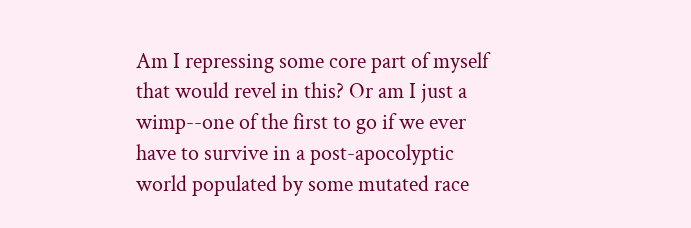Am I repressing some core part of myself that would revel in this? Or am I just a wimp--one of the first to go if we ever have to survive in a post-apocolyptic world populated by some mutated race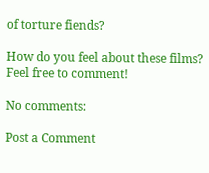of torture fiends?

How do you feel about these films? Feel free to comment!

No comments:

Post a Comment